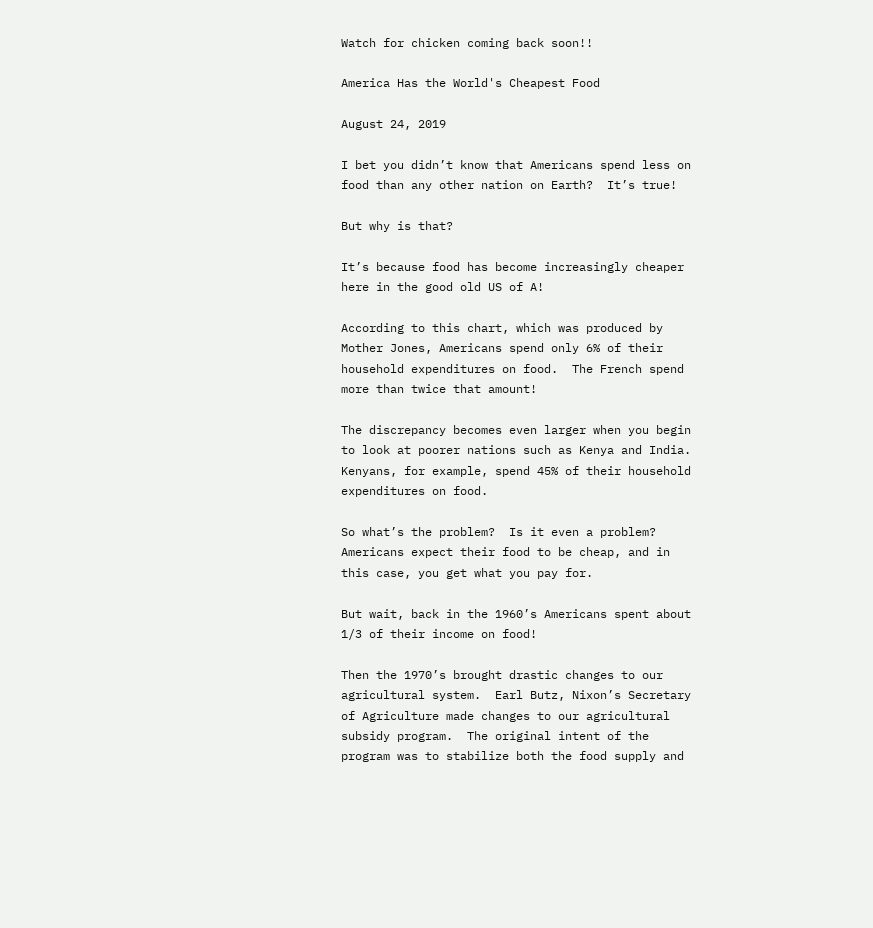Watch for chicken coming back soon!!

America Has the World's Cheapest Food

August 24, 2019

I bet you didn’t know that Americans spend less on food than any other nation on Earth?  It’s true!

But why is that?

It’s because food has become increasingly cheaper here in the good old US of A!

According to this chart, which was produced by Mother Jones, Americans spend only 6% of their household expenditures on food.  The French spend more than twice that amount!

The discrepancy becomes even larger when you begin to look at poorer nations such as Kenya and India.  Kenyans, for example, spend 45% of their household expenditures on food.

So what’s the problem?  Is it even a problem?  Americans expect their food to be cheap, and in this case, you get what you pay for.

But wait, back in the 1960’s Americans spent about 1/3 of their income on food!

Then the 1970’s brought drastic changes to our agricultural system.  Earl Butz, Nixon’s Secretary of Agriculture made changes to our agricultural subsidy program.  The original intent of the program was to stabilize both the food supply and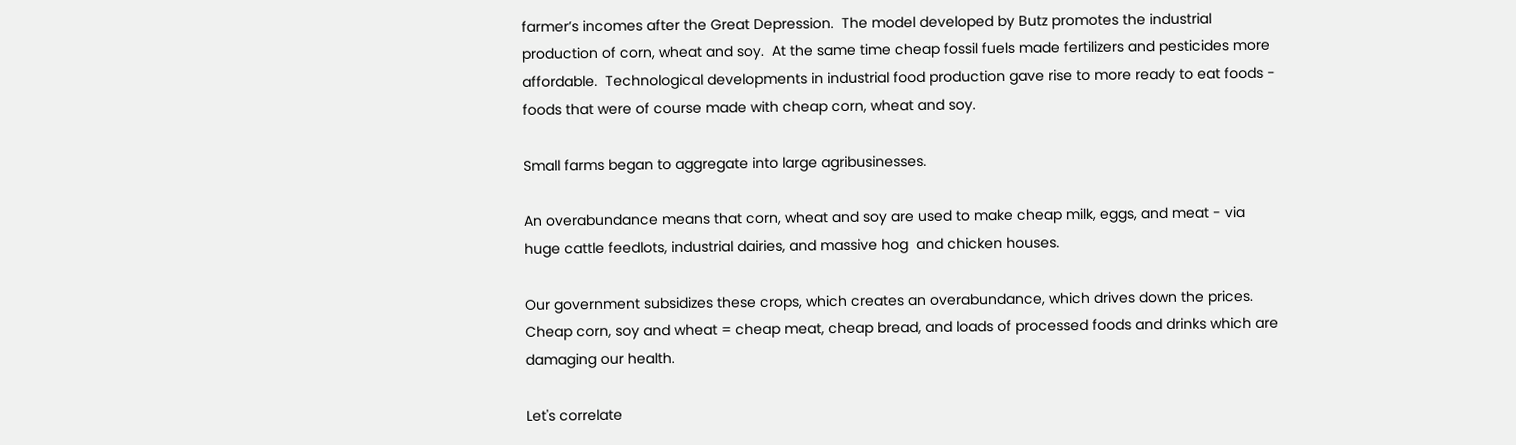farmer’s incomes after the Great Depression.  The model developed by Butz promotes the industrial production of corn, wheat and soy.  At the same time cheap fossil fuels made fertilizers and pesticides more affordable.  Technological developments in industrial food production gave rise to more ready to eat foods - foods that were of course made with cheap corn, wheat and soy.

Small farms began to aggregate into large agribusinesses.

An overabundance means that corn, wheat and soy are used to make cheap milk, eggs, and meat - via huge cattle feedlots, industrial dairies, and massive hog  and chicken houses.

Our government subsidizes these crops, which creates an overabundance, which drives down the prices.  Cheap corn, soy and wheat = cheap meat, cheap bread, and loads of processed foods and drinks which are damaging our health.

Let's correlate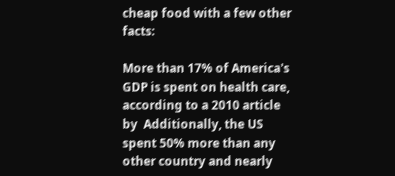cheap food with a few other facts:

More than 17% of America's GDP is spent on health care, according to a 2010 article by  Additionally, the US spent 50% more than any other country and nearly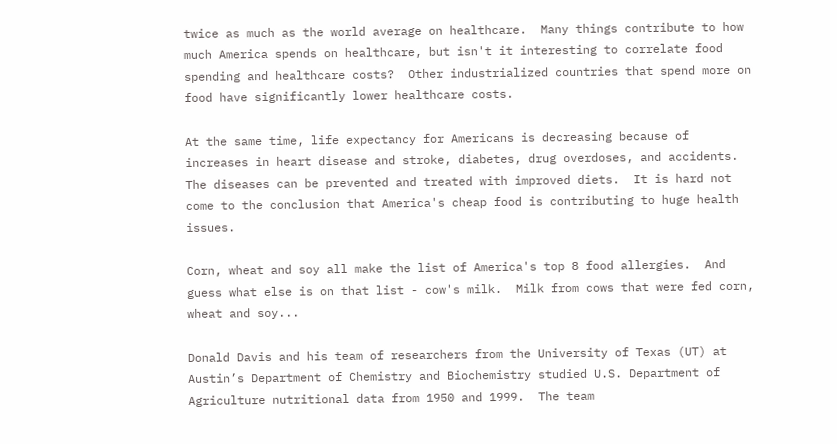twice as much as the world average on healthcare.  Many things contribute to how much America spends on healthcare, but isn't it interesting to correlate food spending and healthcare costs?  Other industrialized countries that spend more on food have significantly lower healthcare costs.

At the same time, life expectancy for Americans is decreasing because of increases in heart disease and stroke, diabetes, drug overdoses, and accidents.  The diseases can be prevented and treated with improved diets.  It is hard not come to the conclusion that America's cheap food is contributing to huge health issues.

Corn, wheat and soy all make the list of America's top 8 food allergies.  And guess what else is on that list - cow's milk.  Milk from cows that were fed corn, wheat and soy...

Donald Davis and his team of researchers from the University of Texas (UT) at Austin’s Department of Chemistry and Biochemistry studied U.S. Department of Agriculture nutritional data from 1950 and 1999.  The team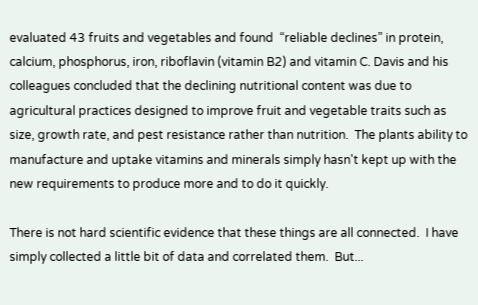evaluated 43 fruits and vegetables and found  “reliable declines” in protein, calcium, phosphorus, iron, riboflavin (vitamin B2) and vitamin C. Davis and his colleagues concluded that the declining nutritional content was due to agricultural practices designed to improve fruit and vegetable traits such as size, growth rate, and pest resistance rather than nutrition.  The plants ability to manufacture and uptake vitamins and minerals simply hasn't kept up with the new requirements to produce more and to do it quickly.

There is not hard scientific evidence that these things are all connected.  I have simply collected a little bit of data and correlated them.  But...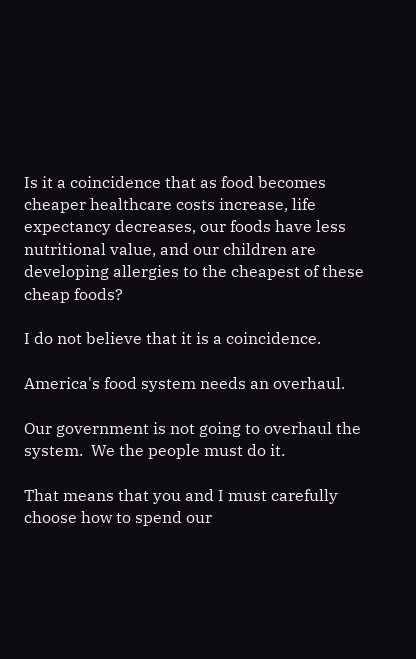Is it a coincidence that as food becomes cheaper healthcare costs increase, life expectancy decreases, our foods have less nutritional value, and our children are developing allergies to the cheapest of these cheap foods?

I do not believe that it is a coincidence.

America's food system needs an overhaul.

Our government is not going to overhaul the system.  We the people must do it.

That means that you and I must carefully choose how to spend our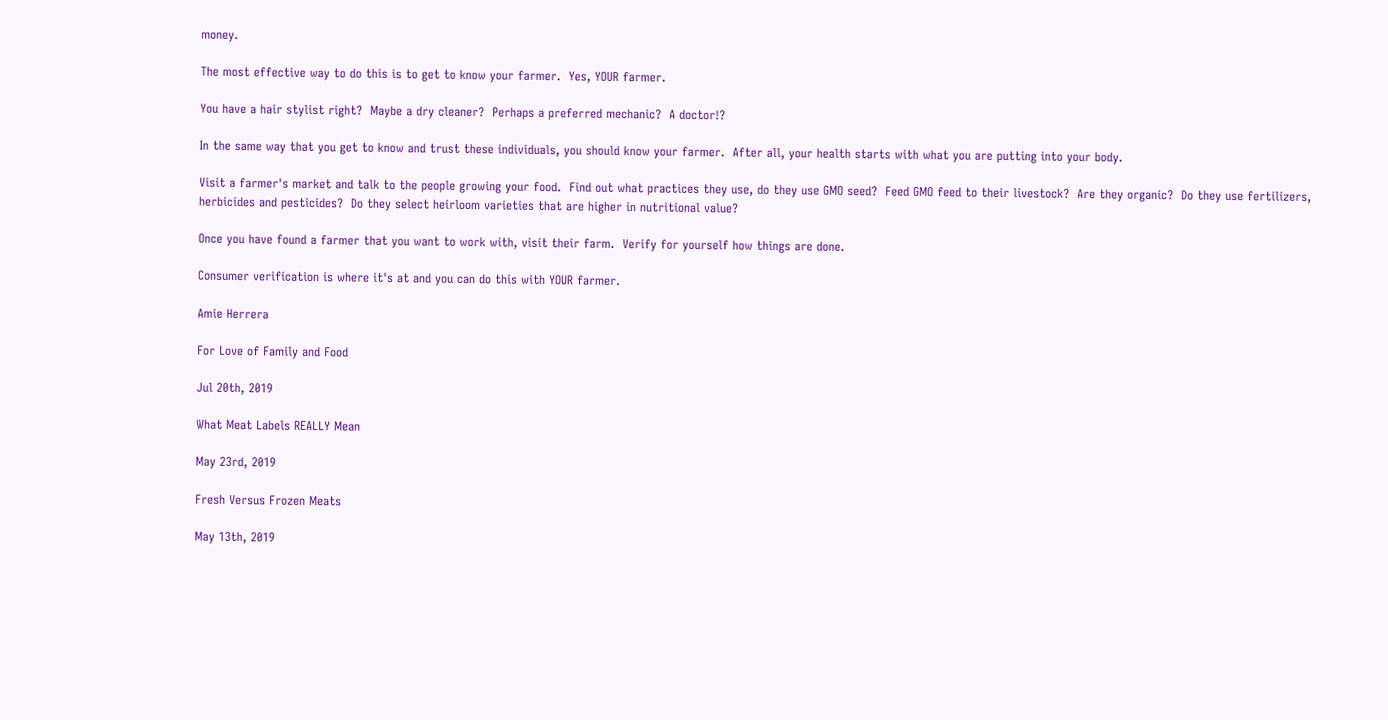money.

The most effective way to do this is to get to know your farmer.  Yes, YOUR farmer.

You have a hair stylist right?  Maybe a dry cleaner?  Perhaps a preferred mechanic?  A doctor!?

In the same way that you get to know and trust these individuals, you should know your farmer.  After all, your health starts with what you are putting into your body.

Visit a farmer's market and talk to the people growing your food.  Find out what practices they use, do they use GMO seed?  Feed GMO feed to their livestock?  Are they organic?  Do they use fertilizers, herbicides and pesticides?  Do they select heirloom varieties that are higher in nutritional value?

Once you have found a farmer that you want to work with, visit their farm.  Verify for yourself how things are done.

Consumer verification is where it's at and you can do this with YOUR farmer.

Amie Herrera

For Love of Family and Food

Jul 20th, 2019

What Meat Labels REALLY Mean

May 23rd, 2019

Fresh Versus Frozen Meats

May 13th, 2019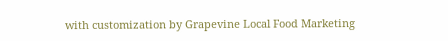with customization by Grapevine Local Food Marketing